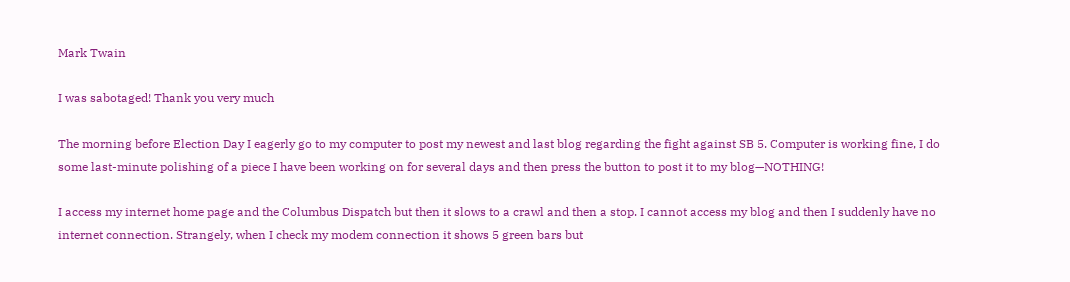Mark Twain

I was sabotaged! Thank you very much

The morning before Election Day I eagerly go to my computer to post my newest and last blog regarding the fight against SB 5. Computer is working fine, I do some last-minute polishing of a piece I have been working on for several days and then press the button to post it to my blog—NOTHING!

I access my internet home page and the Columbus Dispatch but then it slows to a crawl and then a stop. I cannot access my blog and then I suddenly have no internet connection. Strangely, when I check my modem connection it shows 5 green bars but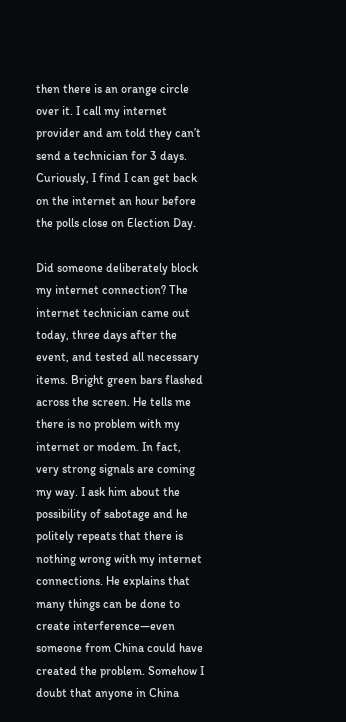then there is an orange circle over it. I call my internet provider and am told they can’t send a technician for 3 days. Curiously, I find I can get back on the internet an hour before the polls close on Election Day.

Did someone deliberately block my internet connection? The internet technician came out today, three days after the event, and tested all necessary items. Bright green bars flashed across the screen. He tells me there is no problem with my internet or modem. In fact, very strong signals are coming my way. I ask him about the possibility of sabotage and he politely repeats that there is nothing wrong with my internet connections. He explains that many things can be done to create interference—even someone from China could have created the problem. Somehow I doubt that anyone in China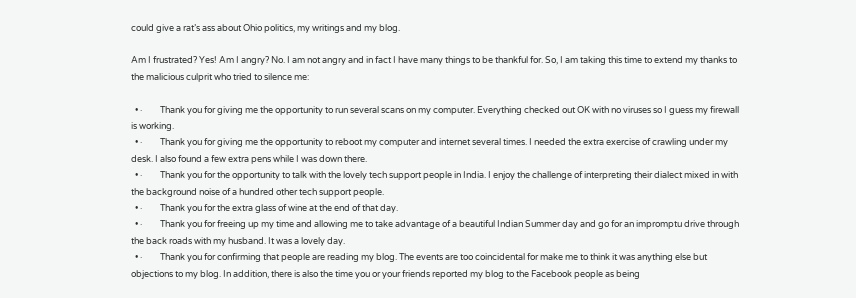could give a rat’s ass about Ohio politics, my writings and my blog.

Am I frustrated? Yes! Am I angry? No. I am not angry and in fact I have many things to be thankful for. So, I am taking this time to extend my thanks to the malicious culprit who tried to silence me:

  • ·         Thank you for giving me the opportunity to run several scans on my computer. Everything checked out OK with no viruses so I guess my firewall is working.
  • ·         Thank you for giving me the opportunity to reboot my computer and internet several times. I needed the extra exercise of crawling under my desk. I also found a few extra pens while I was down there.
  • ·         Thank you for the opportunity to talk with the lovely tech support people in India. I enjoy the challenge of interpreting their dialect mixed in with the background noise of a hundred other tech support people.
  • ·         Thank you for the extra glass of wine at the end of that day.
  • ·         Thank you for freeing up my time and allowing me to take advantage of a beautiful Indian Summer day and go for an impromptu drive through the back roads with my husband. It was a lovely day.
  • ·         Thank you for confirming that people are reading my blog. The events are too coincidental for make me to think it was anything else but objections to my blog. In addition, there is also the time you or your friends reported my blog to the Facebook people as being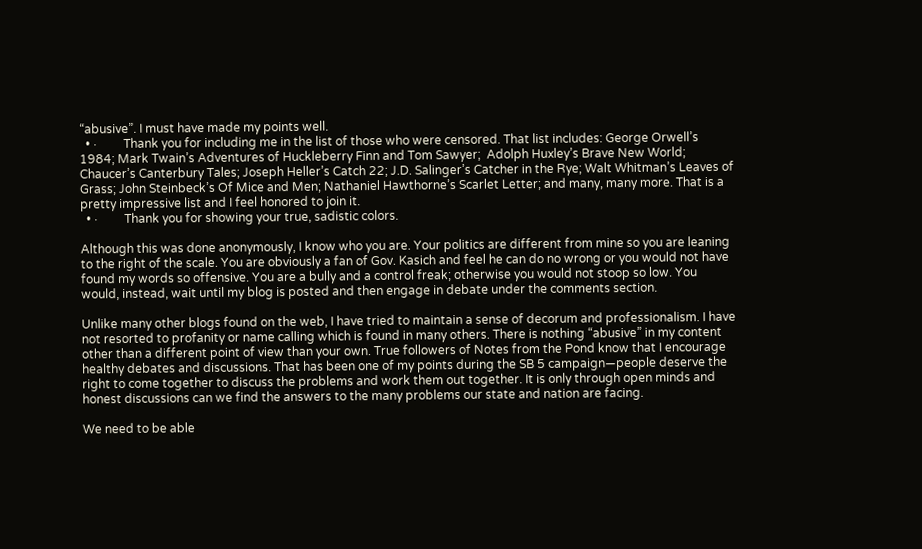“abusive”. I must have made my points well.
  • ·         Thank you for including me in the list of those who were censored. That list includes: George Orwell’s 1984; Mark Twain’s Adventures of Huckleberry Finn and Tom Sawyer;  Adolph Huxley’s Brave New World; Chaucer’s Canterbury Tales; Joseph Heller’s Catch 22; J.D. Salinger’s Catcher in the Rye; Walt Whitman’s Leaves of Grass; John Steinbeck’s Of Mice and Men; Nathaniel Hawthorne’s Scarlet Letter; and many, many more. That is a pretty impressive list and I feel honored to join it.
  • ·         Thank you for showing your true, sadistic colors.

Although this was done anonymously, I know who you are. Your politics are different from mine so you are leaning to the right of the scale. You are obviously a fan of Gov. Kasich and feel he can do no wrong or you would not have found my words so offensive. You are a bully and a control freak; otherwise you would not stoop so low. You would, instead, wait until my blog is posted and then engage in debate under the comments section.

Unlike many other blogs found on the web, I have tried to maintain a sense of decorum and professionalism. I have not resorted to profanity or name calling which is found in many others. There is nothing “abusive” in my content other than a different point of view than your own. True followers of Notes from the Pond know that I encourage healthy debates and discussions. That has been one of my points during the SB 5 campaign—people deserve the right to come together to discuss the problems and work them out together. It is only through open minds and honest discussions can we find the answers to the many problems our state and nation are facing.

We need to be able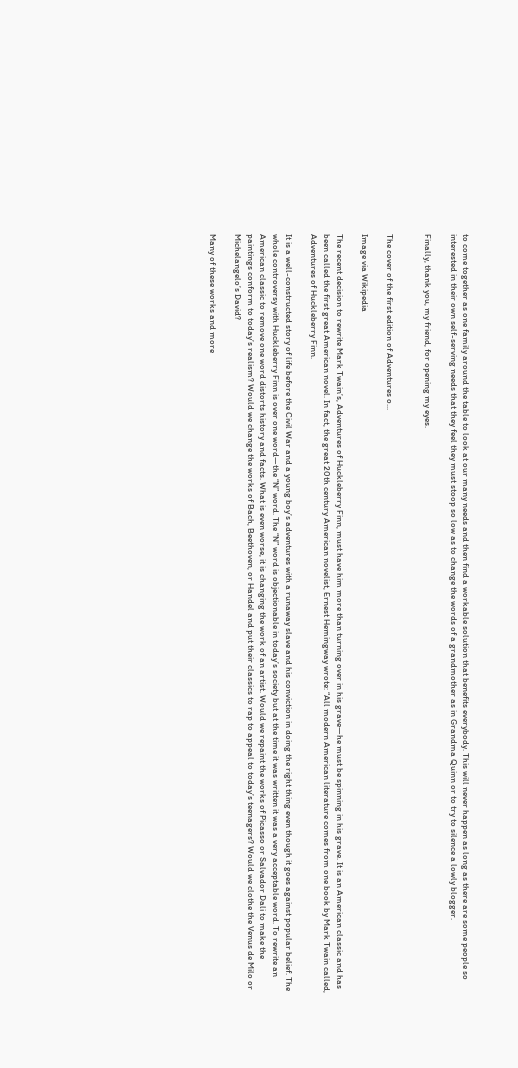to come together as one family around the table to look at our many needs and then find a workable solution that benefits everybody. This will never happen as long as there are some people so interested in their own self-serving needs that they feel they must stoop so low as to change the words of a grandmother as in Grandma Quinn or to try to silence a lowly blogger.

Finally, thank you, my friend, for opening my eyes.


The cover of the first edition of Adventures o...

Image via Wikipedia

The recent decision to rewrite Mark Twain’s, Adventures of Huckleberry Finn, must have him more than turning over in his grave—he must be spinning in his grave. It is an American classic and has been called the first great American novel. In fact, the great 20th century American novelist, Ernest Hemingway wrote: “All modern American literature comes from one book by Mark Twain called, Adventures of Huckleberry Finn.

It is a well-constructed story of life before the Civil War and a young boy’s adventures with a runaway slave and his conviction in doing the right thing even though it goes against popular belief. The whole controversy with Huckleberry Finn is over one word—the “N” word. The “N” word is objectionable in today’s society but at the time it was written it was a very acceptable word. To rewrite an American classic to remove one word distorts history and facts. What is even worse, it is changing the work of an artist. Would we repaint the works of Picasso or Salvador Dali to make the paintings conform to today’s realism? Would we change the works of Bach, Beethoven, or Handel and put their classics to rap to appeal to today’s teenagers? Would we clothe the Venus de Milo or Michelangelo’s David?

Many of these works and more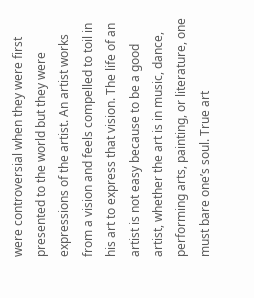were controversial when they were first presented to the world but they were expressions of the artist. An artist works from a vision and feels compelled to toil in his art to express that vision. The life of an artist is not easy because to be a good artist, whether the art is in music, dance, performing arts, painting, or literature, one must bare one’s soul. True art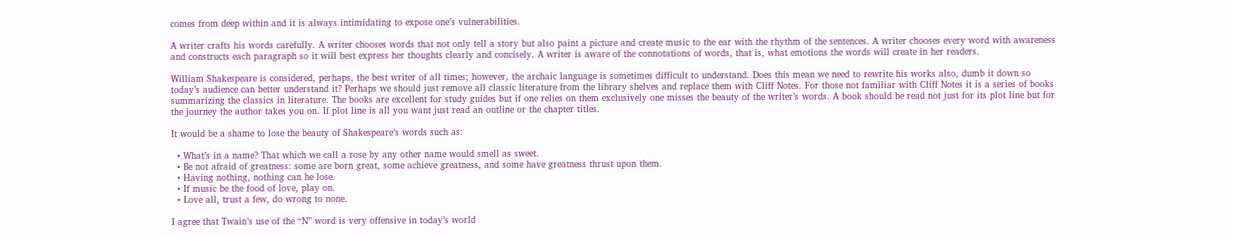comes from deep within and it is always intimidating to expose one’s vulnerabilities.

A writer crafts his words carefully. A writer chooses words that not only tell a story but also paint a picture and create music to the ear with the rhythm of the sentences. A writer chooses every word with awareness and constructs each paragraph so it will best express her thoughts clearly and concisely. A writer is aware of the connotations of words, that is, what emotions the words will create in her readers.

William Shakespeare is considered, perhaps, the best writer of all times; however, the archaic language is sometimes difficult to understand. Does this mean we need to rewrite his works also, dumb it down so today’s audience can better understand it? Perhaps we should just remove all classic literature from the library shelves and replace them with Cliff Notes. For those not familiar with Cliff Notes it is a series of books summarizing the classics in literature. The books are excellent for study guides but if one relies on them exclusively one misses the beauty of the writer’s words. A book should be read not just for its plot line but for the journey the author takes you on. If plot line is all you want just read an outline or the chapter titles.

It would be a shame to lose the beauty of Shakespeare’s words such as:

  • What’s in a name? That which we call a rose by any other name would smell as sweet.
  • Be not afraid of greatness: some are born great, some achieve greatness, and some have greatness thrust upon them.
  • Having nothing, nothing can he lose.
  • If music be the food of love, play on.
  • Love all, trust a few, do wrong to none.

I agree that Twain’s use of the “N” word is very offensive in today’s world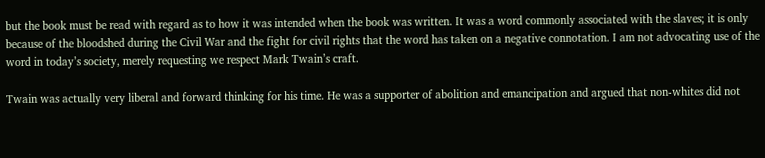but the book must be read with regard as to how it was intended when the book was written. It was a word commonly associated with the slaves; it is only because of the bloodshed during the Civil War and the fight for civil rights that the word has taken on a negative connotation. I am not advocating use of the word in today’s society, merely requesting we respect Mark Twain’s craft.

Twain was actually very liberal and forward thinking for his time. He was a supporter of abolition and emancipation and argued that non-whites did not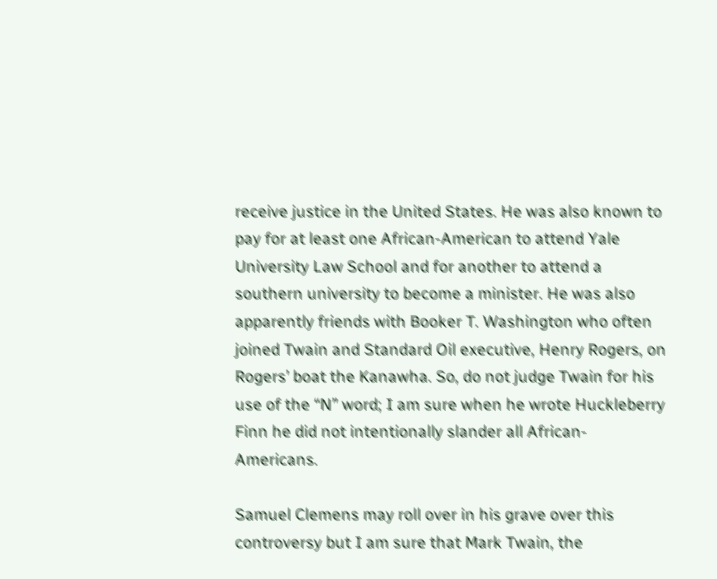receive justice in the United States. He was also known to pay for at least one African-American to attend Yale University Law School and for another to attend a southern university to become a minister. He was also apparently friends with Booker T. Washington who often joined Twain and Standard Oil executive, Henry Rogers, on Rogers’ boat the Kanawha. So, do not judge Twain for his use of the “N” word; I am sure when he wrote Huckleberry Finn he did not intentionally slander all African-Americans.

Samuel Clemens may roll over in his grave over this controversy but I am sure that Mark Twain, the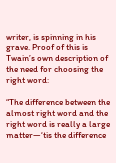writer, is spinning in his grave. Proof of this is Twain’s own description of the need for choosing the right word:

“The difference between the almost right word and the right word is really a large matter—‘tis the difference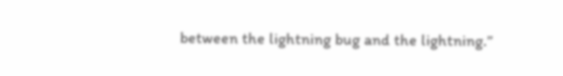between the lightning bug and the lightning.”